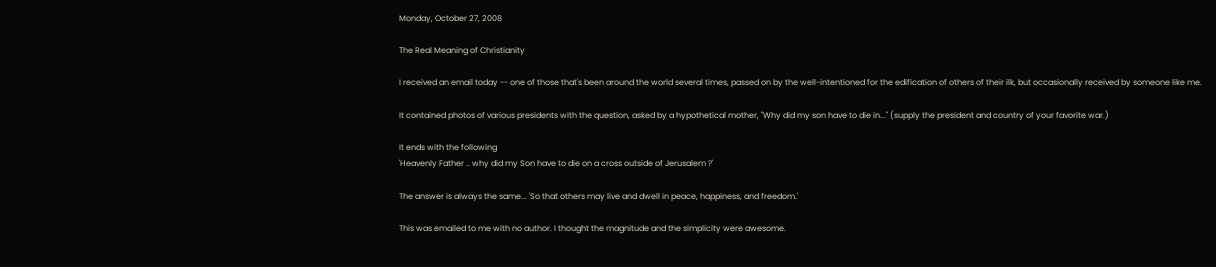Monday, October 27, 2008

The Real Meaning of Christianity

I received an email today -- one of those that's been around the world several times, passed on by the well-intentioned for the edification of others of their ilk, but occasionally received by someone like me.

It contained photos of various presidents with the question, asked by a hypothetical mother, "Why did my son have to die in..." (supply the president and country of your favorite war.)

It ends with the following
'Heavenly Father .. why did my Son have to die on a cross outside of Jerusalem ?'

The answer is always the same... 'So that others may live and dwell in peace, happiness, and freedom.'

This was emailed to me with no author. I thought the magnitude and the simplicity were awesome.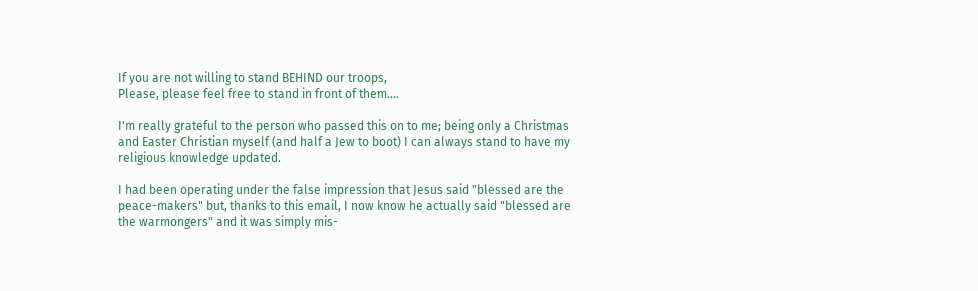If you are not willing to stand BEHIND our troops,
Please, please feel free to stand in front of them....

I'm really grateful to the person who passed this on to me; being only a Christmas and Easter Christian myself (and half a Jew to boot) I can always stand to have my religious knowledge updated.

I had been operating under the false impression that Jesus said "blessed are the peace-makers" but, thanks to this email, I now know he actually said "blessed are the warmongers" and it was simply mis-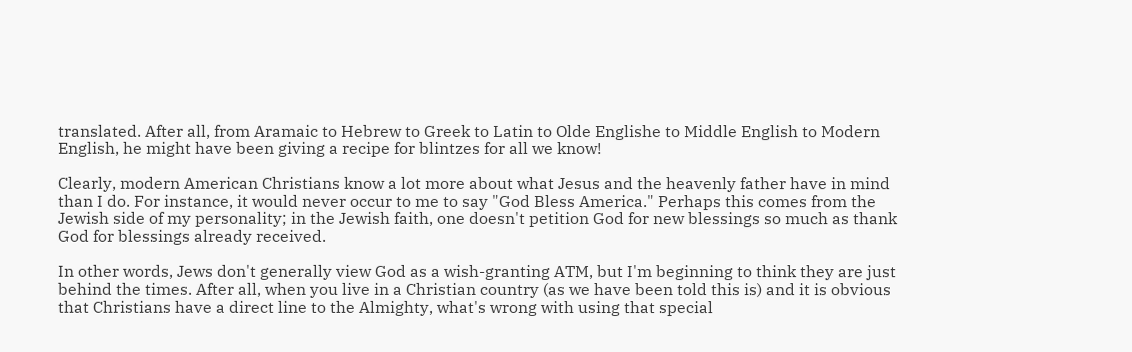translated. After all, from Aramaic to Hebrew to Greek to Latin to Olde Englishe to Middle English to Modern English, he might have been giving a recipe for blintzes for all we know!

Clearly, modern American Christians know a lot more about what Jesus and the heavenly father have in mind than I do. For instance, it would never occur to me to say "God Bless America." Perhaps this comes from the Jewish side of my personality; in the Jewish faith, one doesn't petition God for new blessings so much as thank God for blessings already received.

In other words, Jews don't generally view God as a wish-granting ATM, but I'm beginning to think they are just behind the times. After all, when you live in a Christian country (as we have been told this is) and it is obvious that Christians have a direct line to the Almighty, what's wrong with using that special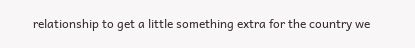relationship to get a little something extra for the country we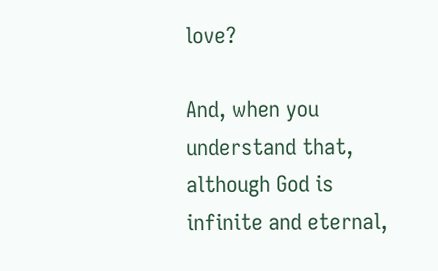love?

And, when you understand that, although God is infinite and eternal,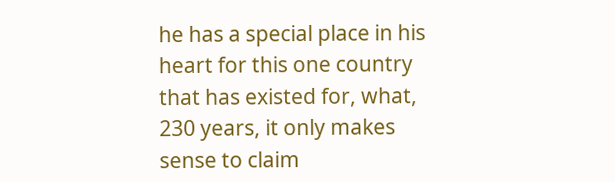he has a special place in his heart for this one country that has existed for, what, 230 years, it only makes sense to claim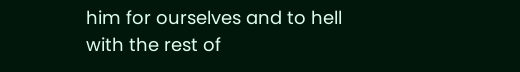him for ourselves and to hell with the rest of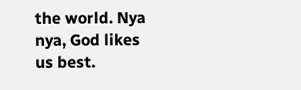the world. Nya nya, God likes us best.